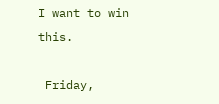I want to win this.

 Friday,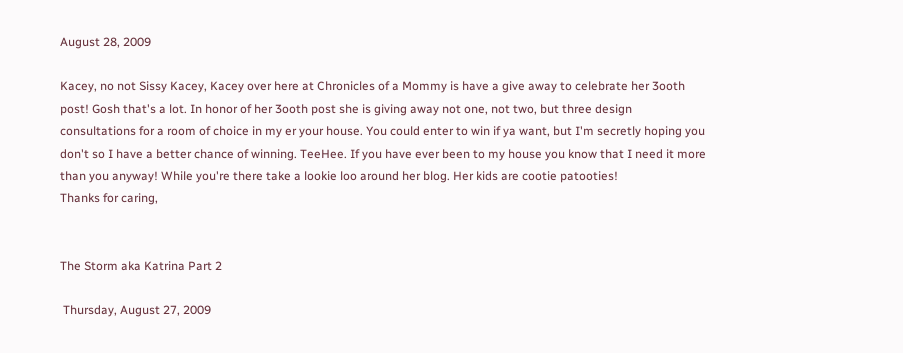August 28, 2009

Kacey, no not Sissy Kacey, Kacey over here at Chronicles of a Mommy is have a give away to celebrate her 3ooth post! Gosh that's a lot. In honor of her 3ooth post she is giving away not one, not two, but three design consultations for a room of choice in my er your house. You could enter to win if ya want, but I'm secretly hoping you don't so I have a better chance of winning. TeeHee. If you have ever been to my house you know that I need it more than you anyway! While you're there take a lookie loo around her blog. Her kids are cootie patooties!
Thanks for caring,


The Storm aka Katrina Part 2

 Thursday, August 27, 2009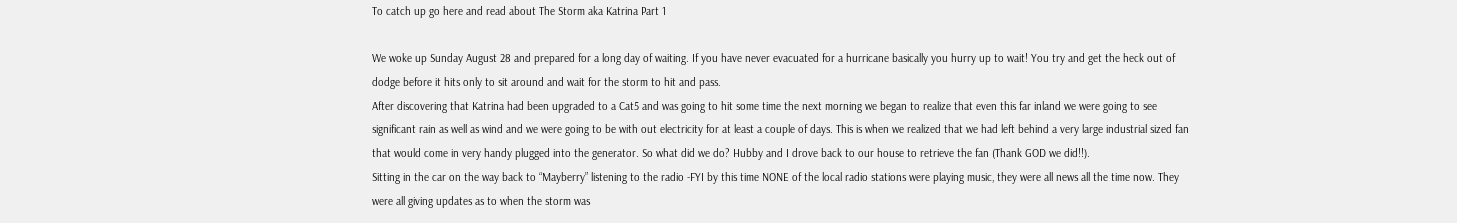To catch up go here and read about The Storm aka Katrina Part 1

We woke up Sunday August 28 and prepared for a long day of waiting. If you have never evacuated for a hurricane basically you hurry up to wait! You try and get the heck out of dodge before it hits only to sit around and wait for the storm to hit and pass.
After discovering that Katrina had been upgraded to a Cat5 and was going to hit some time the next morning we began to realize that even this far inland we were going to see significant rain as well as wind and we were going to be with out electricity for at least a couple of days. This is when we realized that we had left behind a very large industrial sized fan that would come in very handy plugged into the generator. So what did we do? Hubby and I drove back to our house to retrieve the fan (Thank GOD we did!!).
Sitting in the car on the way back to “Mayberry” listening to the radio -FYI by this time NONE of the local radio stations were playing music, they were all news all the time now. They were all giving updates as to when the storm was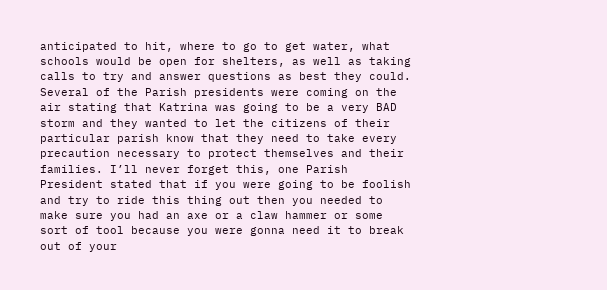anticipated to hit, where to go to get water, what schools would be open for shelters, as well as taking calls to try and answer questions as best they could. Several of the Parish presidents were coming on the air stating that Katrina was going to be a very BAD storm and they wanted to let the citizens of their particular parish know that they need to take every precaution necessary to protect themselves and their families. I’ll never forget this, one Parish President stated that if you were going to be foolish and try to ride this thing out then you needed to make sure you had an axe or a claw hammer or some sort of tool because you were gonna need it to break out of your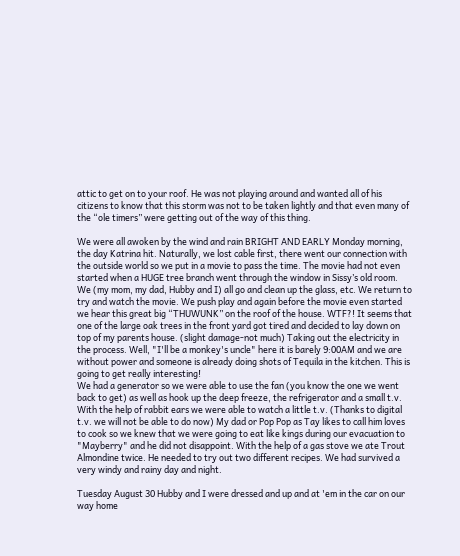attic to get on to your roof. He was not playing around and wanted all of his citizens to know that this storm was not to be taken lightly and that even many of the “ole timers” were getting out of the way of this thing.

We were all awoken by the wind and rain BRIGHT AND EARLY Monday morning, the day Katrina hit. Naturally, we lost cable first, there went our connection with the outside world so we put in a movie to pass the time. The movie had not even started when a HUGE tree branch went through the window in Sissy’s old room. We (my mom, my dad, Hubby and I) all go and clean up the glass, etc. We return to try and watch the movie. We push play and again before the movie even started we hear this great big “THUWUNK” on the roof of the house. WTF?! It seems that one of the large oak trees in the front yard got tired and decided to lay down on top of my parents house. (slight damage-not much) Taking out the electricity in the process. Well, "I'll be a monkey's uncle" here it is barely 9:00AM and we are without power and someone is already doing shots of Tequila in the kitchen. This is going to get really interesting!
We had a generator so we were able to use the fan (you know the one we went back to get) as well as hook up the deep freeze, the refrigerator and a small t.v. With the help of rabbit ears we were able to watch a little t.v. (Thanks to digital t.v. we will not be able to do now) My dad or Pop Pop as Tay likes to call him loves to cook so we knew that we were going to eat like kings during our evacuation to "Mayberry" and he did not disappoint. With the help of a gas stove we ate Trout Almondine twice. He needed to try out two different recipes. We had survived a very windy and rainy day and night.

Tuesday August 30 Hubby and I were dressed and up and at 'em in the car on our way home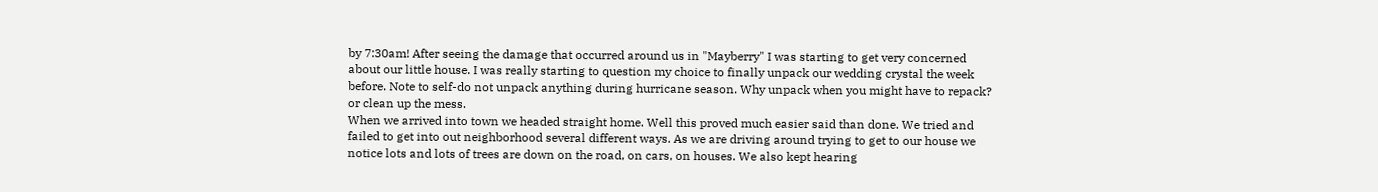by 7:30am! After seeing the damage that occurred around us in "Mayberry" I was starting to get very concerned about our little house. I was really starting to question my choice to finally unpack our wedding crystal the week before. Note to self-do not unpack anything during hurricane season. Why unpack when you might have to repack? or clean up the mess.
When we arrived into town we headed straight home. Well this proved much easier said than done. We tried and failed to get into out neighborhood several different ways. As we are driving around trying to get to our house we notice lots and lots of trees are down on the road, on cars, on houses. We also kept hearing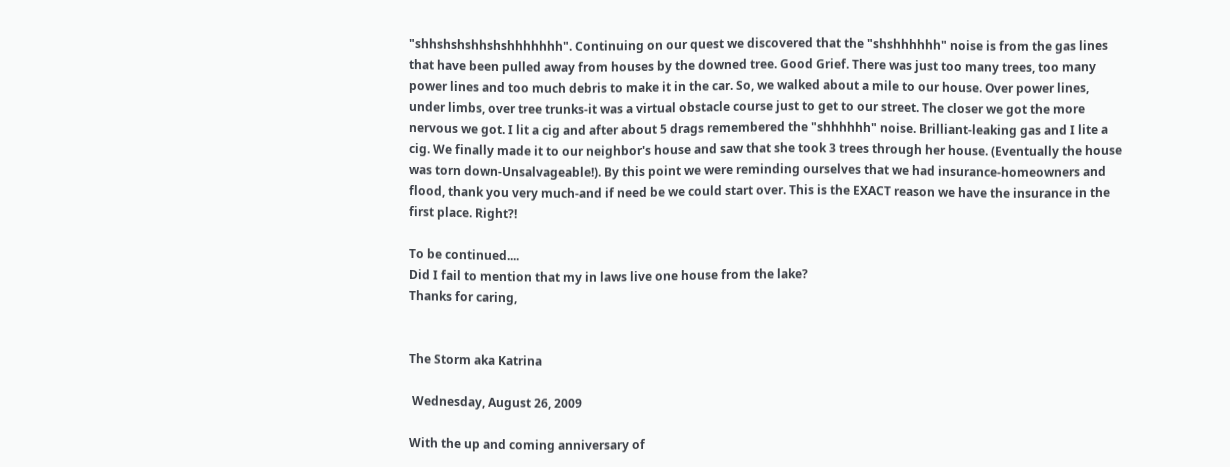"shhshshshhshshhhhhhh". Continuing on our quest we discovered that the "shshhhhhh" noise is from the gas lines that have been pulled away from houses by the downed tree. Good Grief. There was just too many trees, too many power lines and too much debris to make it in the car. So, we walked about a mile to our house. Over power lines, under limbs, over tree trunks-it was a virtual obstacle course just to get to our street. The closer we got the more nervous we got. I lit a cig and after about 5 drags remembered the "shhhhhh" noise. Brilliant-leaking gas and I lite a cig. We finally made it to our neighbor's house and saw that she took 3 trees through her house. (Eventually the house was torn down-Unsalvageable!). By this point we were reminding ourselves that we had insurance-homeowners and flood, thank you very much-and if need be we could start over. This is the EXACT reason we have the insurance in the first place. Right?!

To be continued....
Did I fail to mention that my in laws live one house from the lake?
Thanks for caring,


The Storm aka Katrina

 Wednesday, August 26, 2009

With the up and coming anniversary of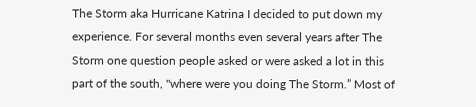The Storm aka Hurricane Katrina I decided to put down my experience. For several months even several years after The Storm one question people asked or were asked a lot in this part of the south, "where were you doing The Storm.” Most of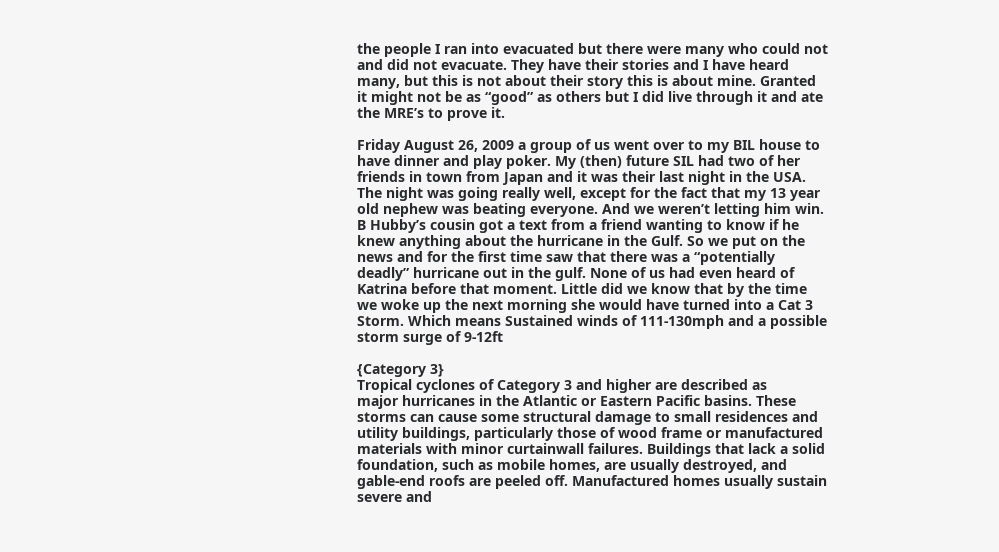the people I ran into evacuated but there were many who could not and did not evacuate. They have their stories and I have heard many, but this is not about their story this is about mine. Granted it might not be as “good” as others but I did live through it and ate the MRE’s to prove it.

Friday August 26, 2009 a group of us went over to my BIL house to have dinner and play poker. My (then) future SIL had two of her friends in town from Japan and it was their last night in the USA. The night was going really well, except for the fact that my 13 year old nephew was beating everyone. And we weren’t letting him win. B Hubby’s cousin got a text from a friend wanting to know if he knew anything about the hurricane in the Gulf. So we put on the news and for the first time saw that there was a “potentially deadly” hurricane out in the gulf. None of us had even heard of Katrina before that moment. Little did we know that by the time we woke up the next morning she would have turned into a Cat 3 Storm. Which means Sustained winds of 111-130mph and a possible storm surge of 9-12ft

{Category 3}
Tropical cyclones of Category 3 and higher are described as
major hurricanes in the Atlantic or Eastern Pacific basins. These storms can cause some structural damage to small residences and utility buildings, particularly those of wood frame or manufactured materials with minor curtainwall failures. Buildings that lack a solid foundation, such as mobile homes, are usually destroyed, and gable-end roofs are peeled off. Manufactured homes usually sustain severe and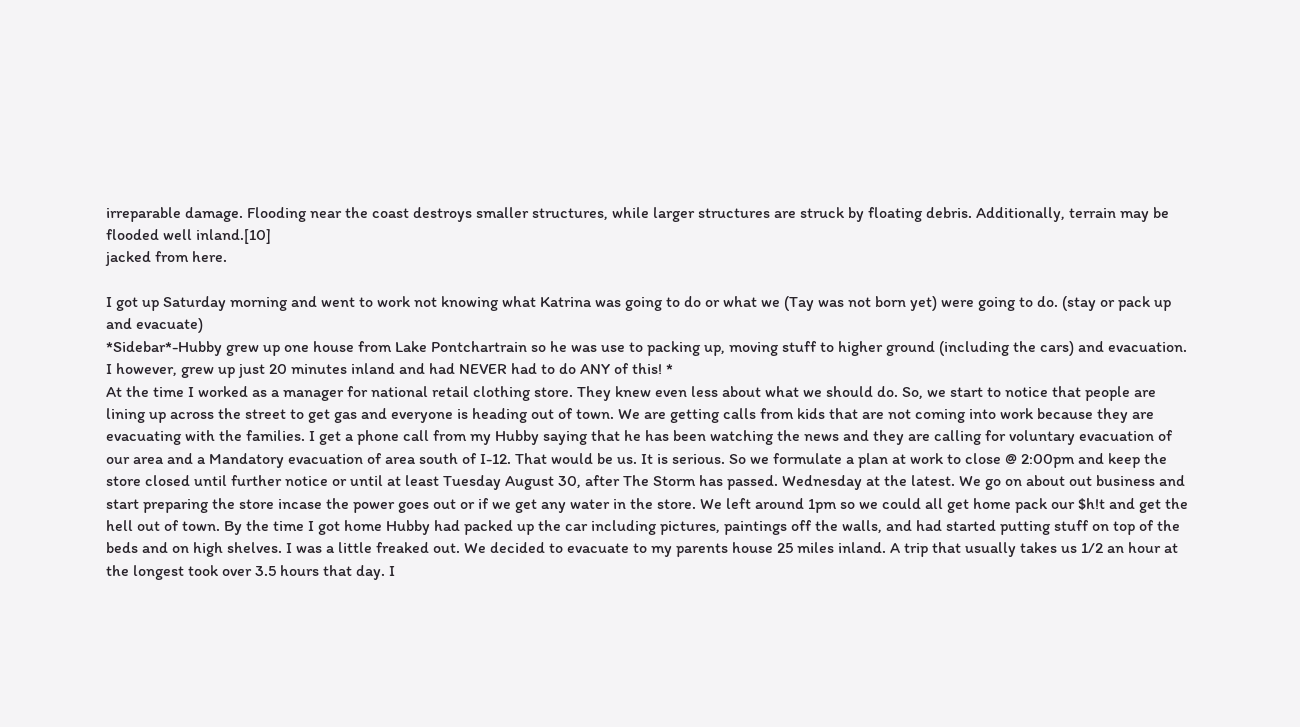irreparable damage. Flooding near the coast destroys smaller structures, while larger structures are struck by floating debris. Additionally, terrain may be flooded well inland.[10]
jacked from here.

I got up Saturday morning and went to work not knowing what Katrina was going to do or what we (Tay was not born yet) were going to do. (stay or pack up and evacuate)
*Sidebar*-Hubby grew up one house from Lake Pontchartrain so he was use to packing up, moving stuff to higher ground (including the cars) and evacuation. I however, grew up just 20 minutes inland and had NEVER had to do ANY of this! *
At the time I worked as a manager for national retail clothing store. They knew even less about what we should do. So, we start to notice that people are lining up across the street to get gas and everyone is heading out of town. We are getting calls from kids that are not coming into work because they are evacuating with the families. I get a phone call from my Hubby saying that he has been watching the news and they are calling for voluntary evacuation of our area and a Mandatory evacuation of area south of I-12. That would be us. It is serious. So we formulate a plan at work to close @ 2:00pm and keep the store closed until further notice or until at least Tuesday August 30, after The Storm has passed. Wednesday at the latest. We go on about out business and start preparing the store incase the power goes out or if we get any water in the store. We left around 1pm so we could all get home pack our $h!t and get the hell out of town. By the time I got home Hubby had packed up the car including pictures, paintings off the walls, and had started putting stuff on top of the beds and on high shelves. I was a little freaked out. We decided to evacuate to my parents house 25 miles inland. A trip that usually takes us 1/2 an hour at the longest took over 3.5 hours that day. I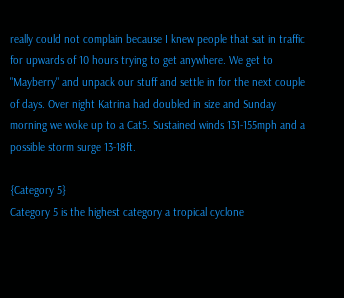really could not complain because I knew people that sat in traffic for upwards of 10 hours trying to get anywhere. We get to "Mayberry" and unpack our stuff and settle in for the next couple of days. Over night Katrina had doubled in size and Sunday morning we woke up to a Cat5. Sustained winds 131-155mph and a possible storm surge 13-18ft.

{Category 5}
Category 5 is the highest category a tropical cyclone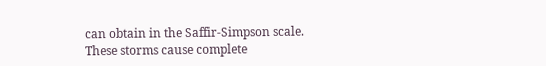can obtain in the Saffir-Simpson scale. These storms cause complete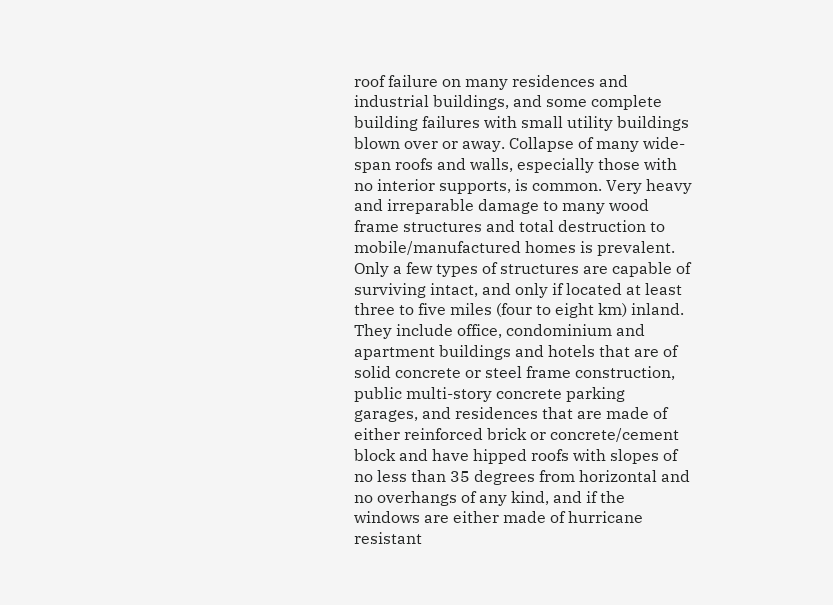roof failure on many residences and industrial buildings, and some complete building failures with small utility buildings blown over or away. Collapse of many wide-span roofs and walls, especially those with no interior supports, is common. Very heavy and irreparable damage to many wood frame structures and total destruction to mobile/manufactured homes is prevalent. Only a few types of structures are capable of surviving intact, and only if located at least three to five miles (four to eight km) inland. They include office, condominium and apartment buildings and hotels that are of solid concrete or steel frame construction, public multi-story concrete parking garages, and residences that are made of either reinforced brick or concrete/cement block and have hipped roofs with slopes of no less than 35 degrees from horizontal and no overhangs of any kind, and if the windows are either made of hurricane resistant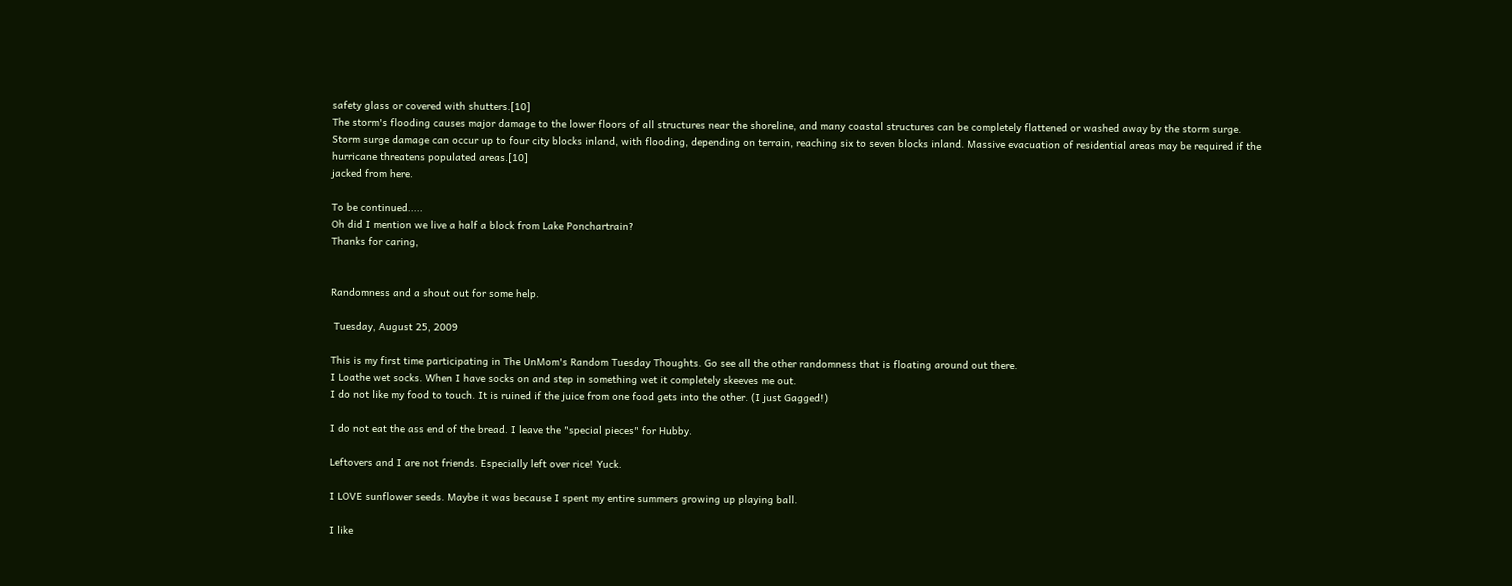safety glass or covered with shutters.[10]
The storm's flooding causes major damage to the lower floors of all structures near the shoreline, and many coastal structures can be completely flattened or washed away by the storm surge. Storm surge damage can occur up to four city blocks inland, with flooding, depending on terrain, reaching six to seven blocks inland. Massive evacuation of residential areas may be required if the hurricane threatens populated areas.[10]
jacked from here.

To be continued.....
Oh did I mention we live a half a block from Lake Ponchartrain?
Thanks for caring,


Randomness and a shout out for some help.

 Tuesday, August 25, 2009

This is my first time participating in The UnMom's Random Tuesday Thoughts. Go see all the other randomness that is floating around out there.
I Loathe wet socks. When I have socks on and step in something wet it completely skeeves me out.
I do not like my food to touch. It is ruined if the juice from one food gets into the other. (I just Gagged!)

I do not eat the ass end of the bread. I leave the "special pieces" for Hubby.

Leftovers and I are not friends. Especially left over rice! Yuck.

I LOVE sunflower seeds. Maybe it was because I spent my entire summers growing up playing ball.

I like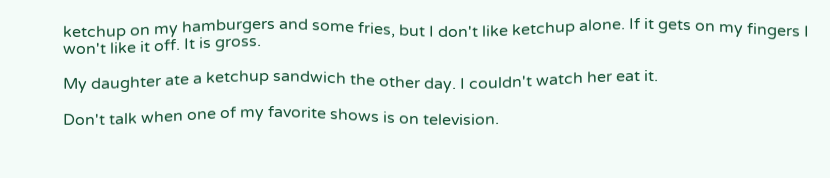ketchup on my hamburgers and some fries, but I don't like ketchup alone. If it gets on my fingers I won't like it off. It is gross.

My daughter ate a ketchup sandwich the other day. I couldn't watch her eat it.

Don't talk when one of my favorite shows is on television.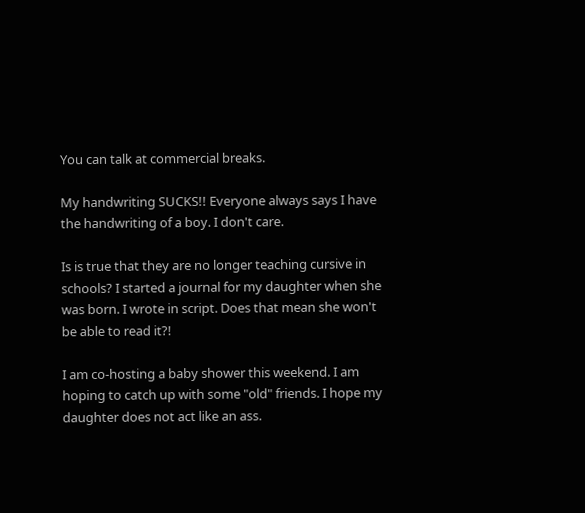You can talk at commercial breaks.

My handwriting SUCKS!! Everyone always says I have the handwriting of a boy. I don't care.

Is is true that they are no longer teaching cursive in schools? I started a journal for my daughter when she was born. I wrote in script. Does that mean she won't be able to read it?!

I am co-hosting a baby shower this weekend. I am hoping to catch up with some "old" friends. I hope my daughter does not act like an ass.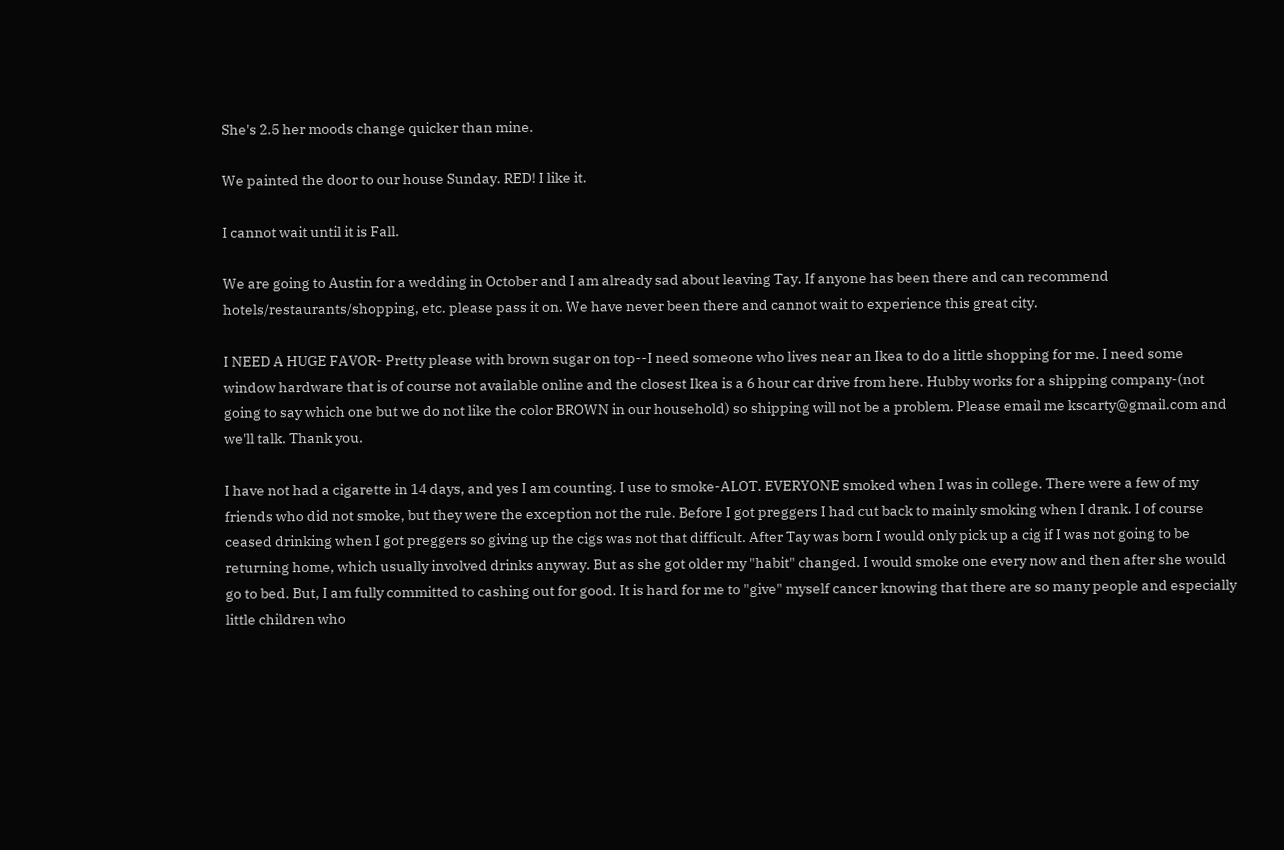She's 2.5 her moods change quicker than mine.

We painted the door to our house Sunday. RED! I like it.

I cannot wait until it is Fall.

We are going to Austin for a wedding in October and I am already sad about leaving Tay. If anyone has been there and can recommend hotels/restaurants/shopping, etc. please pass it on. We have never been there and cannot wait to experience this great city.

I NEED A HUGE FAVOR- Pretty please with brown sugar on top--I need someone who lives near an Ikea to do a little shopping for me. I need some window hardware that is of course not available online and the closest Ikea is a 6 hour car drive from here. Hubby works for a shipping company-(not going to say which one but we do not like the color BROWN in our household) so shipping will not be a problem. Please email me kscarty@gmail.com and we'll talk. Thank you.

I have not had a cigarette in 14 days, and yes I am counting. I use to smoke-ALOT. EVERYONE smoked when I was in college. There were a few of my friends who did not smoke, but they were the exception not the rule. Before I got preggers I had cut back to mainly smoking when I drank. I of course ceased drinking when I got preggers so giving up the cigs was not that difficult. After Tay was born I would only pick up a cig if I was not going to be returning home, which usually involved drinks anyway. But as she got older my "habit" changed. I would smoke one every now and then after she would go to bed. But, I am fully committed to cashing out for good. It is hard for me to "give" myself cancer knowing that there are so many people and especially little children who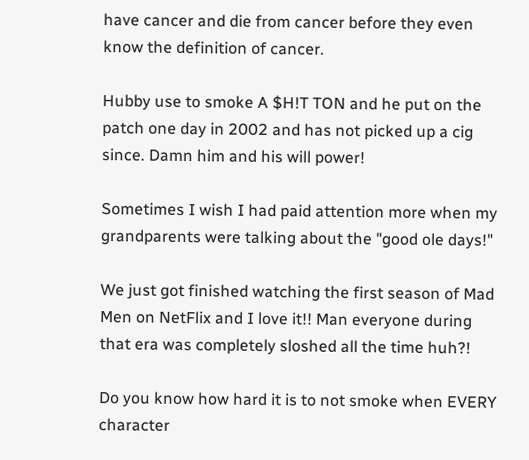have cancer and die from cancer before they even know the definition of cancer.

Hubby use to smoke A $H!T TON and he put on the patch one day in 2002 and has not picked up a cig since. Damn him and his will power!

Sometimes I wish I had paid attention more when my grandparents were talking about the "good ole days!"

We just got finished watching the first season of Mad Men on NetFlix and I love it!! Man everyone during that era was completely sloshed all the time huh?!

Do you know how hard it is to not smoke when EVERY character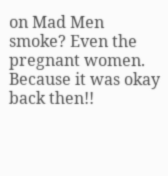on Mad Men smoke? Even the pregnant women. Because it was okay back then!!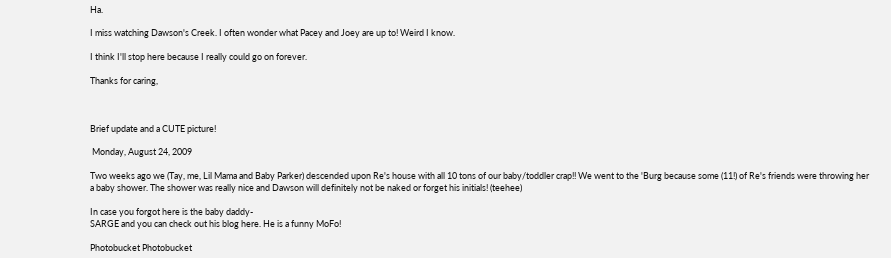Ha.

I miss watching Dawson's Creek. I often wonder what Pacey and Joey are up to! Weird I know.

I think I'll stop here because I really could go on forever.

Thanks for caring,



Brief update and a CUTE picture!

 Monday, August 24, 2009

Two weeks ago we (Tay, me, Lil Mama and Baby Parker) descended upon Re's house with all 10 tons of our baby/toddler crap!! We went to the 'Burg because some (11!) of Re's friends were throwing her a baby shower. The shower was really nice and Dawson will definitely not be naked or forget his initials! (teehee)

In case you forgot here is the baby daddy-
SARGE and you can check out his blog here. He is a funny MoFo!

Photobucket Photobucket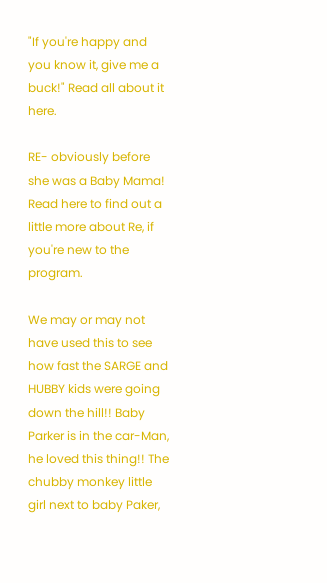"If you're happy and you know it, give me a buck!" Read all about it here.

RE- obviously before she was a Baby Mama! Read here to find out a little more about Re, if you're new to the program.

We may or may not have used this to see how fast the SARGE and HUBBY kids were going down the hill!! Baby Parker is in the car-Man, he loved this thing!! The chubby monkey little girl next to baby Paker,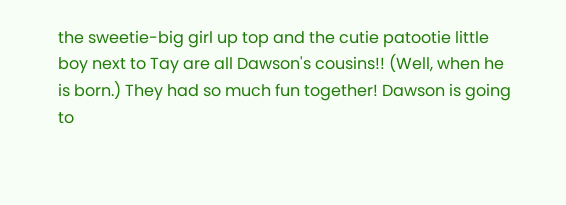the sweetie-big girl up top and the cutie patootie little boy next to Tay are all Dawson's cousins!! (Well, when he is born.) They had so much fun together! Dawson is going to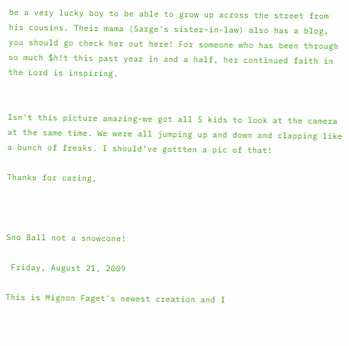be a very lucky boy to be able to grow up across the street from his cousins. Their mama (Sarge's sister-in-law) also has a blog, you should go check her out here! For someone who has been through so much $h!t this past year in and a half, her continued faith in the Lord is inspiring.


Isn't this picture amazing-we got all 5 kids to look at the camera at the same time. We were all jumping up and down and clapping like a bunch of freaks. I should've gottten a pic of that!

Thanks for caring,



Sno Ball not a snowcone!

 Friday, August 21, 2009

This is Mignon Faget's newest creation and I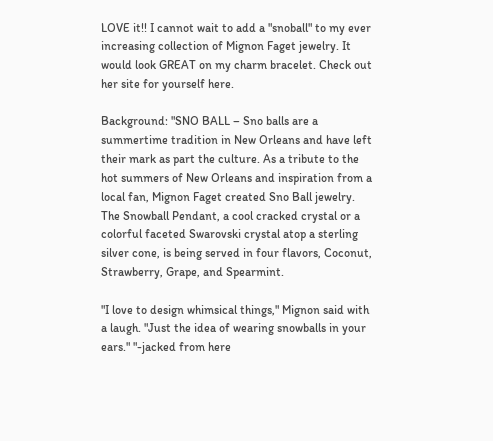LOVE it!! I cannot wait to add a "snoball" to my ever increasing collection of Mignon Faget jewelry. It would look GREAT on my charm bracelet. Check out her site for yourself here.

Background: "SNO BALL – Sno balls are a summertime tradition in New Orleans and have left their mark as part the culture. As a tribute to the hot summers of New Orleans and inspiration from a local fan, Mignon Faget created Sno Ball jewelry. The Snowball Pendant, a cool cracked crystal or a colorful faceted Swarovski crystal atop a sterling silver cone, is being served in four flavors, Coconut, Strawberry, Grape, and Spearmint.

"I love to design whimsical things," Mignon said with a laugh. "Just the idea of wearing snowballs in your ears." "-jacked from here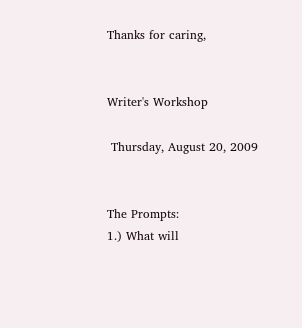Thanks for caring,


Writer's Workshop

 Thursday, August 20, 2009


The Prompts:
1.) What will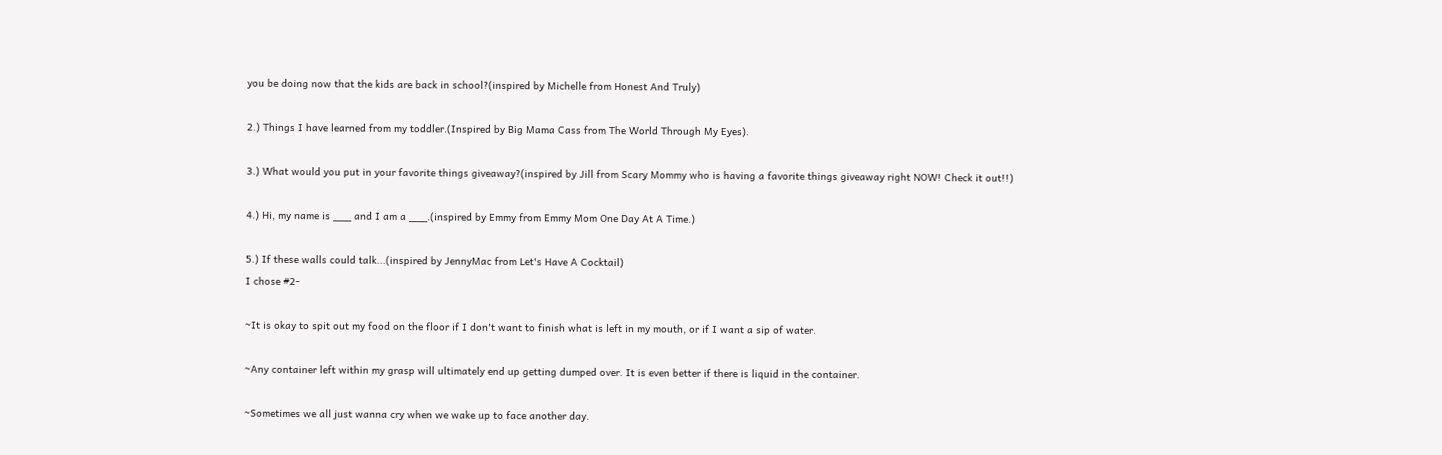you be doing now that the kids are back in school?(inspired by Michelle from Honest And Truly)

2.) Things I have learned from my toddler.(Inspired by Big Mama Cass from The World Through My Eyes).

3.) What would you put in your favorite things giveaway?(inspired by Jill from Scary Mommy who is having a favorite things giveaway right NOW! Check it out!!)

4.) Hi, my name is ___ and I am a ___.(inspired by Emmy from Emmy Mom One Day At A Time.)

5.) If these walls could talk...(inspired by JennyMac from Let's Have A Cocktail)
I chose #2-

~It is okay to spit out my food on the floor if I don't want to finish what is left in my mouth, or if I want a sip of water.

~Any container left within my grasp will ultimately end up getting dumped over. It is even better if there is liquid in the container.

~Sometimes we all just wanna cry when we wake up to face another day.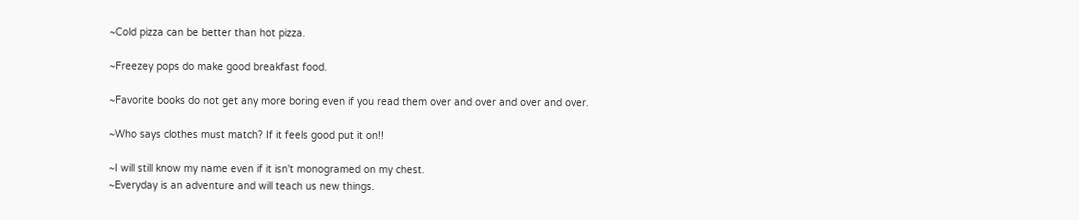~Cold pizza can be better than hot pizza.

~Freezey pops do make good breakfast food.

~Favorite books do not get any more boring even if you read them over and over and over and over.

~Who says clothes must match? If it feels good put it on!!

~I will still know my name even if it isn't monogramed on my chest.
~Everyday is an adventure and will teach us new things.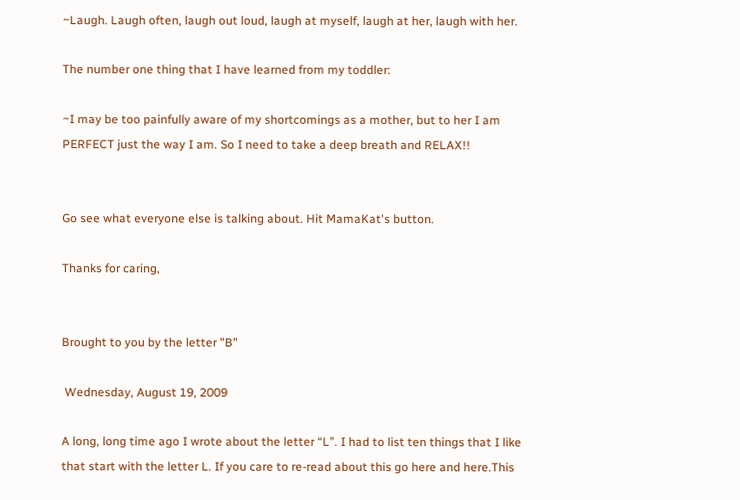~Laugh. Laugh often, laugh out loud, laugh at myself, laugh at her, laugh with her.

The number one thing that I have learned from my toddler:

~I may be too painfully aware of my shortcomings as a mother, but to her I am PERFECT just the way I am. So I need to take a deep breath and RELAX!!


Go see what everyone else is talking about. Hit MamaKat's button.

Thanks for caring,


Brought to you by the letter "B"

 Wednesday, August 19, 2009

A long, long time ago I wrote about the letter “L”. I had to list ten things that I like that start with the letter L. If you care to re-read about this go here and here.This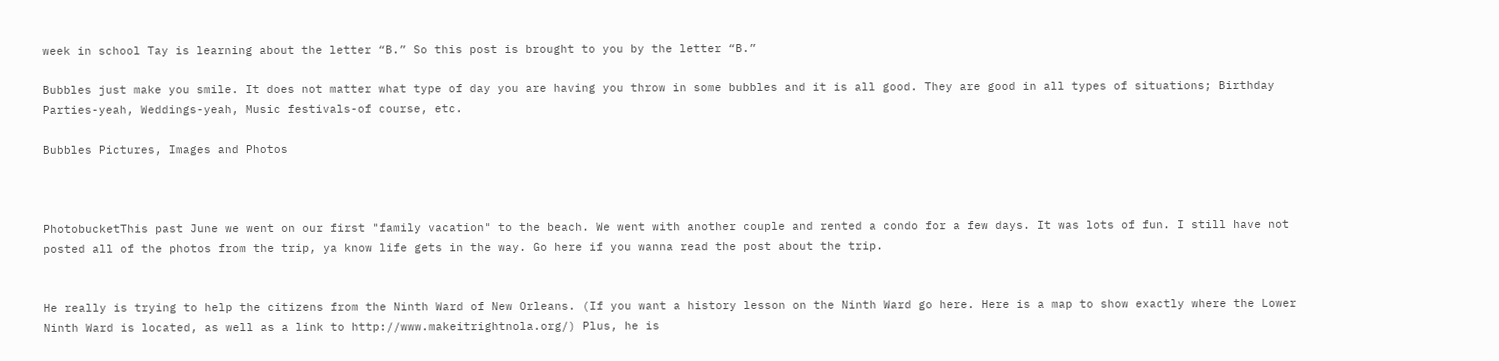week in school Tay is learning about the letter “B.” So this post is brought to you by the letter “B.”

Bubbles just make you smile. It does not matter what type of day you are having you throw in some bubbles and it is all good. They are good in all types of situations; Birthday Parties-yeah, Weddings-yeah, Music festivals-of course, etc.

Bubbles Pictures, Images and Photos



PhotobucketThis past June we went on our first "family vacation" to the beach. We went with another couple and rented a condo for a few days. It was lots of fun. I still have not posted all of the photos from the trip, ya know life gets in the way. Go here if you wanna read the post about the trip.


He really is trying to help the citizens from the Ninth Ward of New Orleans. (If you want a history lesson on the Ninth Ward go here. Here is a map to show exactly where the Lower Ninth Ward is located, as well as a link to http://www.makeitrightnola.org/) Plus, he is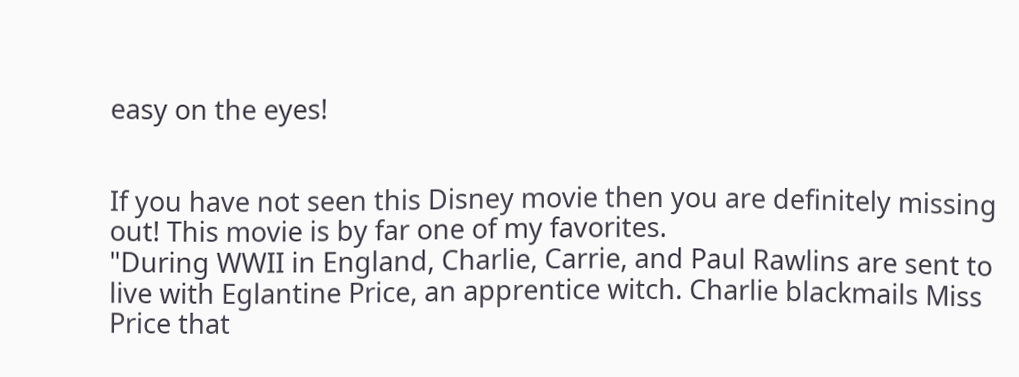easy on the eyes!


If you have not seen this Disney movie then you are definitely missing out! This movie is by far one of my favorites.
"During WWII in England, Charlie, Carrie, and Paul Rawlins are sent to live with Eglantine Price, an apprentice witch. Charlie blackmails Miss Price that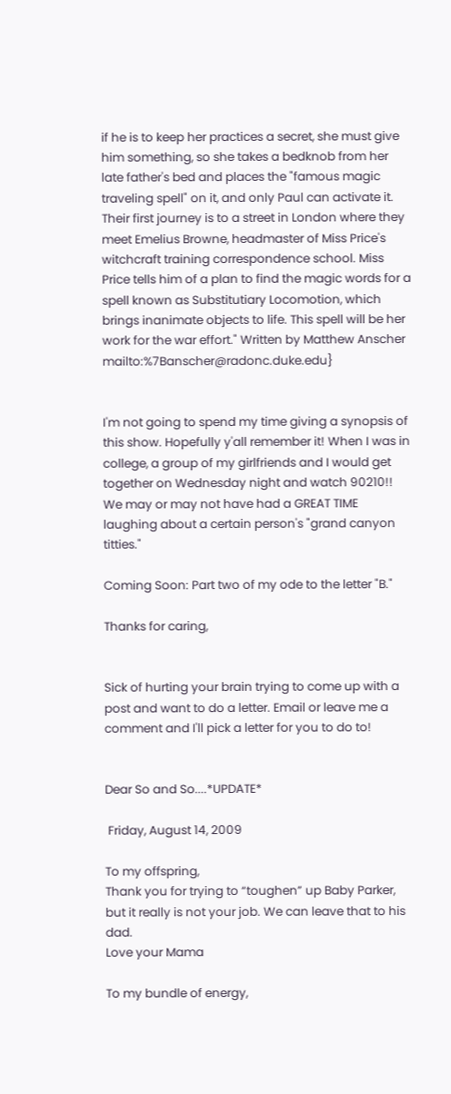if he is to keep her practices a secret, she must give him something, so she takes a bedknob from her late father's bed and places the "famous magic traveling spell" on it, and only Paul can activate it. Their first journey is to a street in London where they meet Emelius Browne, headmaster of Miss Price's witchcraft training correspondence school. Miss Price tells him of a plan to find the magic words for a spell known as Substitutiary Locomotion, which brings inanimate objects to life. This spell will be her work for the war effort." Written by Matthew Anscher mailto:%7Banscher@radonc.duke.edu}


I'm not going to spend my time giving a synopsis of this show. Hopefully y'all remember it! When I was in college, a group of my girlfriends and I would get together on Wednesday night and watch 90210!! We may or may not have had a GREAT TIME laughing about a certain person's "grand canyon titties."

Coming Soon: Part two of my ode to the letter "B."

Thanks for caring,


Sick of hurting your brain trying to come up with a post and want to do a letter. Email or leave me a comment and I'll pick a letter for you to do to!


Dear So and So....*UPDATE*

 Friday, August 14, 2009

To my offspring,
Thank you for trying to “toughen” up Baby Parker, but it really is not your job. We can leave that to his dad.
Love your Mama

To my bundle of energy,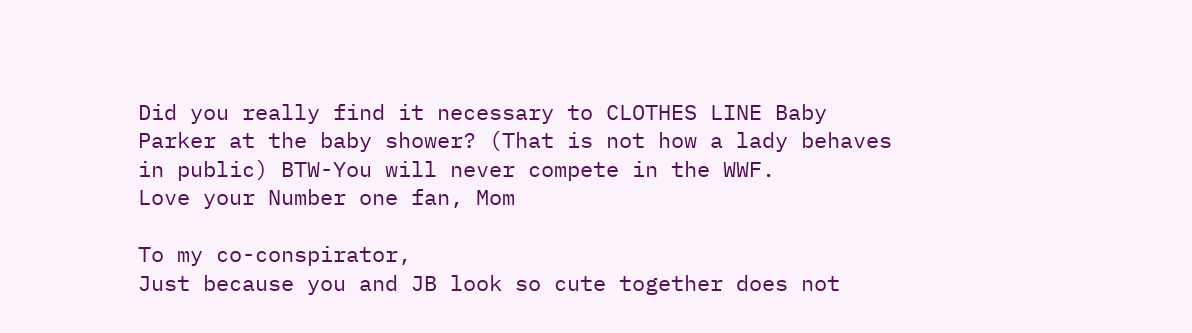Did you really find it necessary to CLOTHES LINE Baby Parker at the baby shower? (That is not how a lady behaves in public) BTW-You will never compete in the WWF.
Love your Number one fan, Mom

To my co-conspirator,
Just because you and JB look so cute together does not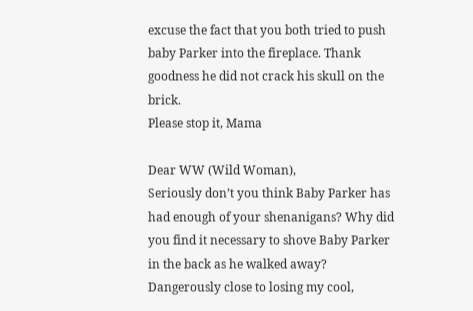excuse the fact that you both tried to push baby Parker into the fireplace. Thank goodness he did not crack his skull on the brick.
Please stop it, Mama

Dear WW (Wild Woman),
Seriously don’t you think Baby Parker has had enough of your shenanigans? Why did you find it necessary to shove Baby Parker in the back as he walked away?
Dangerously close to losing my cool,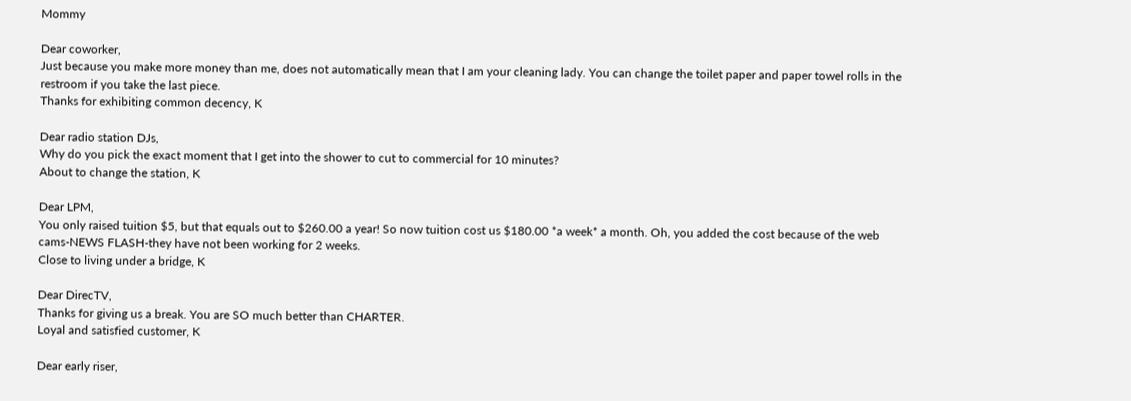Mommy

Dear coworker,
Just because you make more money than me, does not automatically mean that I am your cleaning lady. You can change the toilet paper and paper towel rolls in the restroom if you take the last piece.
Thanks for exhibiting common decency, K

Dear radio station DJs,
Why do you pick the exact moment that I get into the shower to cut to commercial for 10 minutes?
About to change the station, K

Dear LPM,
You only raised tuition $5, but that equals out to $260.00 a year! So now tuition cost us $180.00 *a week* a month. Oh, you added the cost because of the web cams-NEWS FLASH-they have not been working for 2 weeks.
Close to living under a bridge, K

Dear DirecTV,
Thanks for giving us a break. You are SO much better than CHARTER.
Loyal and satisfied customer, K

Dear early riser,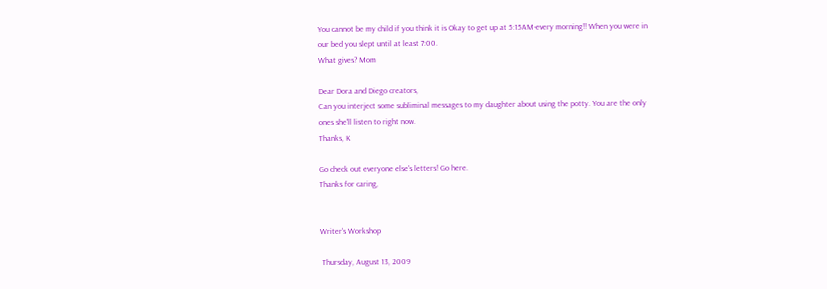You cannot be my child if you think it is Okay to get up at 5:15AM-every morning!! When you were in our bed you slept until at least 7:00.
What gives? Mom

Dear Dora and Diego creators,
Can you interject some subliminal messages to my daughter about using the potty. You are the only ones she'll listen to right now.
Thanks, K

Go check out everyone else's letters! Go here.
Thanks for caring,


Writer's Workshop

 Thursday, August 13, 2009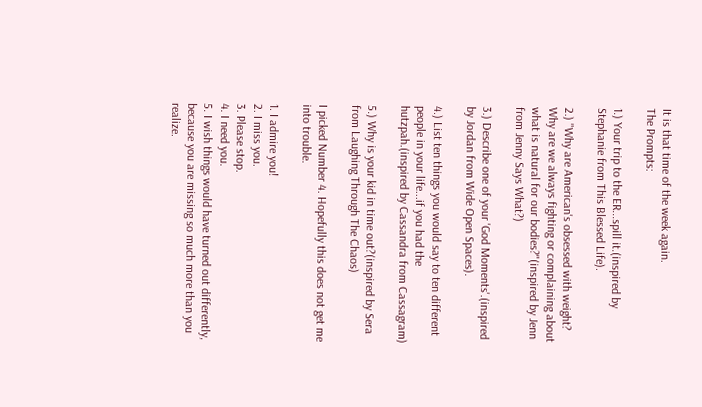It is that time of the week again.
The Prompts:

1.) Your trip to the ER...spill it.(inspired by Stephanie from This Blessed Life).

2.) "Why are American's obsessed with weight? Why are we always fighting or complaining about what is natural for our bodies?"(inspired by Jenn from Jenny Says What?)

3.) Describe one of your 'God Moments'.(inspired by Jordan from Wide Open Spaces).

4.) List ten things you would say to ten different people in your life...if you had the hutzpah.(inspired by Cassandra from Cassagram)

5.) Why is your kid in time out?(inspired by Sera from Laughing Through The Chaos)

I picked Number 4. Hopefully this does not get me into trouble.

1. I admire you!
2. I miss you.
3. Please stop.
4. I need you.
5. I wish things would have turned out differently, because you are missing so much more than you realize.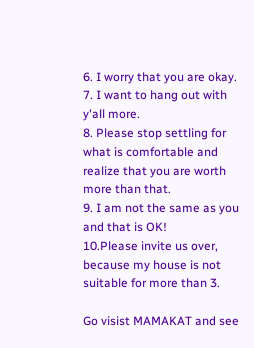6. I worry that you are okay.
7. I want to hang out with y'all more.
8. Please stop settling for what is comfortable and realize that you are worth more than that.
9. I am not the same as you and that is OK!
10.Please invite us over, because my house is not suitable for more than 3.

Go visist MAMAKAT and see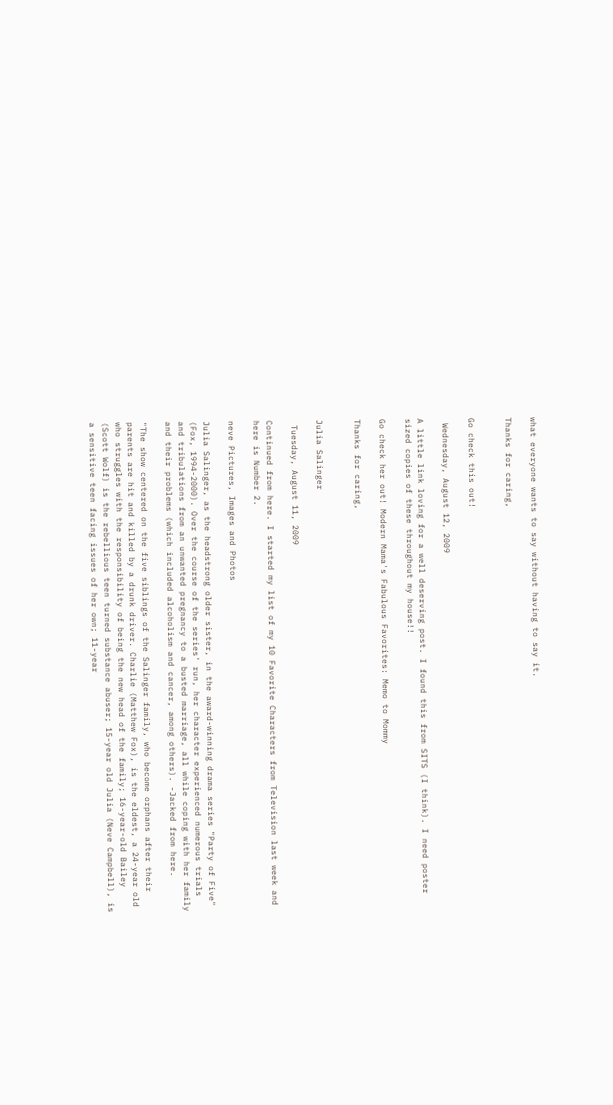what everyone wants to say without having to say it.

Thanks for caring,


Go check this out!

 Wednesday, August 12, 2009

A little link loving for a well deserving post. I found this from SITS (I think). I need poster sized copies of these throughout my house!!

Go check her out! Modern Mama's Fabulous Favorites: Memo to Mommy

Thanks for caring,


Julia Salinger

 Tuesday, August 11, 2009

Continued from here. I started my list of my 10 Favorite Characters from Television last week and here is Number 2.

neve Pictures, Images and Photos

Julia Salinger, as the headstrong older sister, in the award-winning drama series "Party of Five" (Fox, 1994-2000). Over the course of the series' run, her character experienced numerous trials and tribulations from an unwanted pregnancy to a busted marriage, all while coping with her family and their problems (which included alcoholism and cancer, among others). -Jacked from here.

"The show centered on the five siblings of the Salinger family, who become orphans after their parents are hit and killed by a drunk driver. Charlie (Matthew Fox), is the eldest, a 24-year old who struggles with the responsibility of being the new head of the family; 16-year-old Bailey (Scott Wolf) is the rebellious teen turned substance abuser; 15-year old Julia (Neve Campbell), is a sensitive teen facing issues of her own; 11-year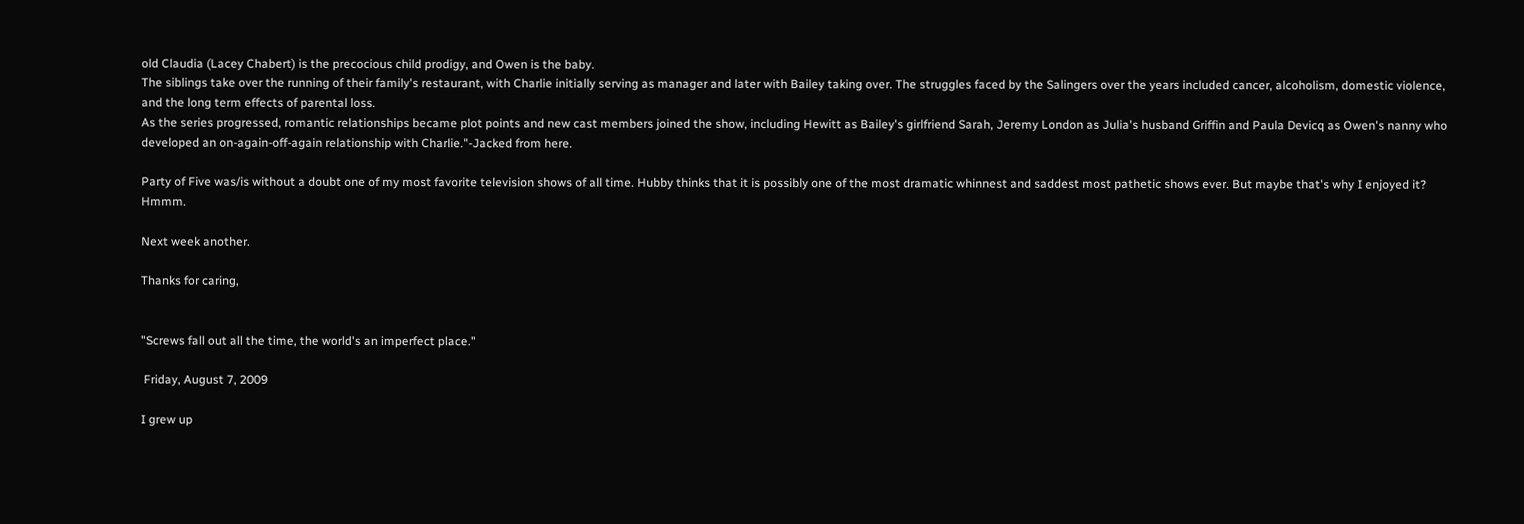old Claudia (Lacey Chabert) is the precocious child prodigy, and Owen is the baby.
The siblings take over the running of their family's restaurant, with Charlie initially serving as manager and later with Bailey taking over. The struggles faced by the Salingers over the years included cancer, alcoholism, domestic violence, and the long term effects of parental loss.
As the series progressed, romantic relationships became plot points and new cast members joined the show, including Hewitt as Bailey's girlfriend Sarah, Jeremy London as Julia's husband Griffin and Paula Devicq as Owen's nanny who developed an on-again-off-again relationship with Charlie."-Jacked from here.

Party of Five was/is without a doubt one of my most favorite television shows of all time. Hubby thinks that it is possibly one of the most dramatic whinnest and saddest most pathetic shows ever. But maybe that's why I enjoyed it? Hmmm.

Next week another.

Thanks for caring,


"Screws fall out all the time, the world's an imperfect place."

 Friday, August 7, 2009

I grew up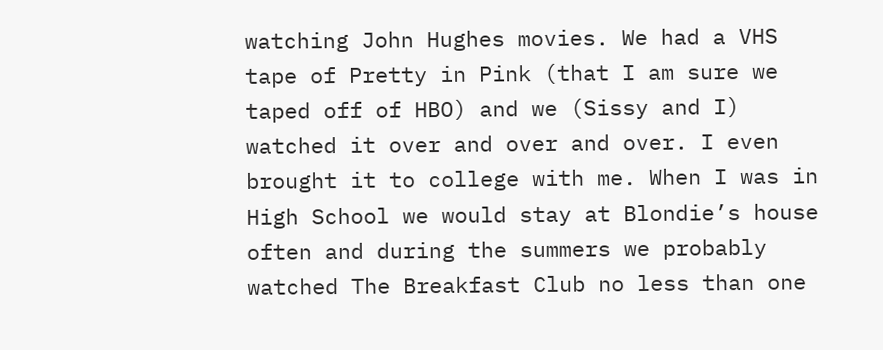watching John Hughes movies. We had a VHS tape of Pretty in Pink (that I am sure we taped off of HBO) and we (Sissy and I) watched it over and over and over. I even brought it to college with me. When I was in High School we would stay at Blondie’s house often and during the summers we probably watched The Breakfast Club no less than one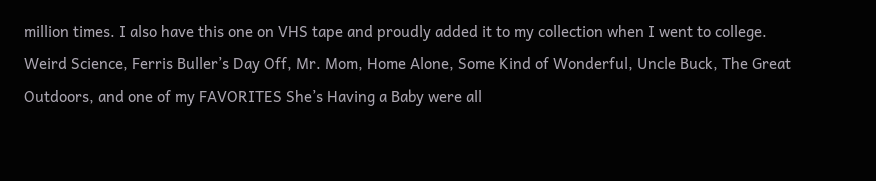million times. I also have this one on VHS tape and proudly added it to my collection when I went to college. Weird Science, Ferris Buller’s Day Off, Mr. Mom, Home Alone, Some Kind of Wonderful, Uncle Buck, The Great Outdoors, and one of my FAVORITES She’s Having a Baby were all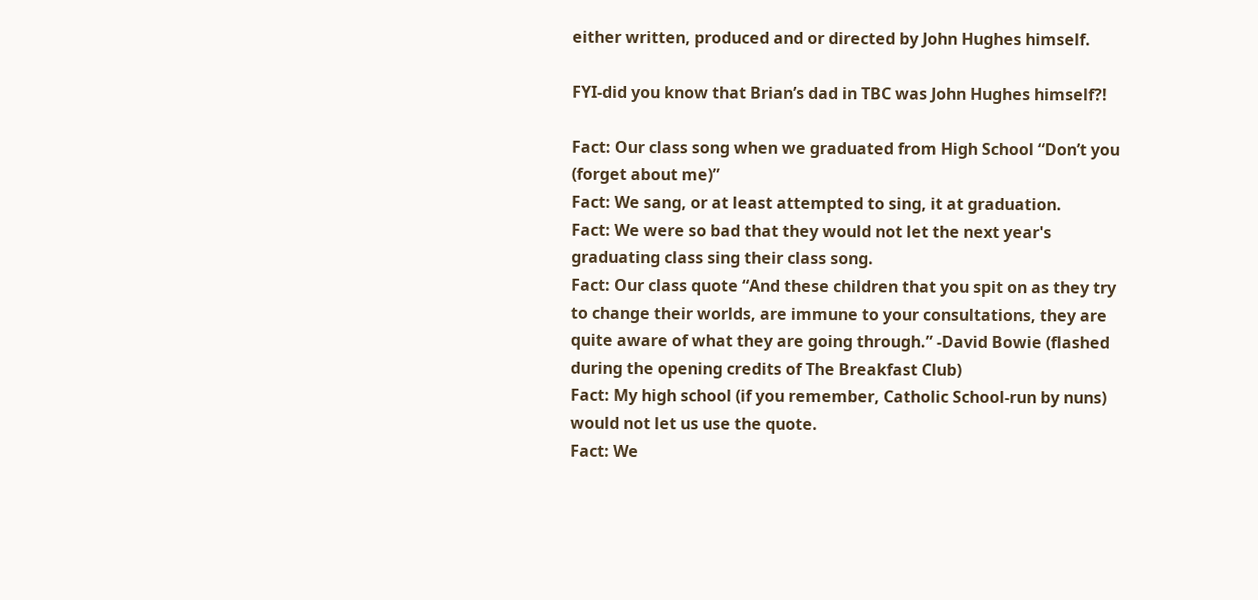either written, produced and or directed by John Hughes himself.

FYI-did you know that Brian’s dad in TBC was John Hughes himself?!

Fact: Our class song when we graduated from High School “Don’t you (forget about me)”
Fact: We sang, or at least attempted to sing, it at graduation.
Fact: We were so bad that they would not let the next year's graduating class sing their class song.
Fact: Our class quote “And these children that you spit on as they try to change their worlds, are immune to your consultations, they are quite aware of what they are going through.” -David Bowie (flashed during the opening credits of The Breakfast Club)
Fact: My high school (if you remember, Catholic School-run by nuns) would not let us use the quote.
Fact: We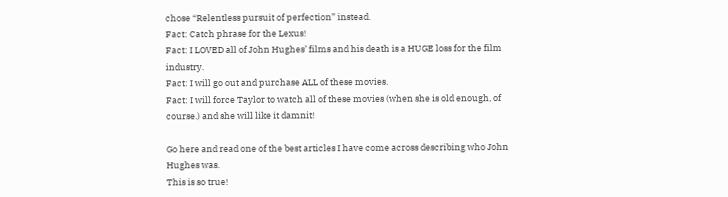chose “Relentless pursuit of perfection” instead.
Fact: Catch phrase for the Lexus!
Fact: I LOVED all of John Hughes’ films and his death is a HUGE loss for the film industry.
Fact: I will go out and purchase ALL of these movies.
Fact: I will force Taylor to watch all of these movies (when she is old enough, of course.) and she will like it damnit!

Go here and read one of the best articles I have come across describing who John Hughes was.
This is so true!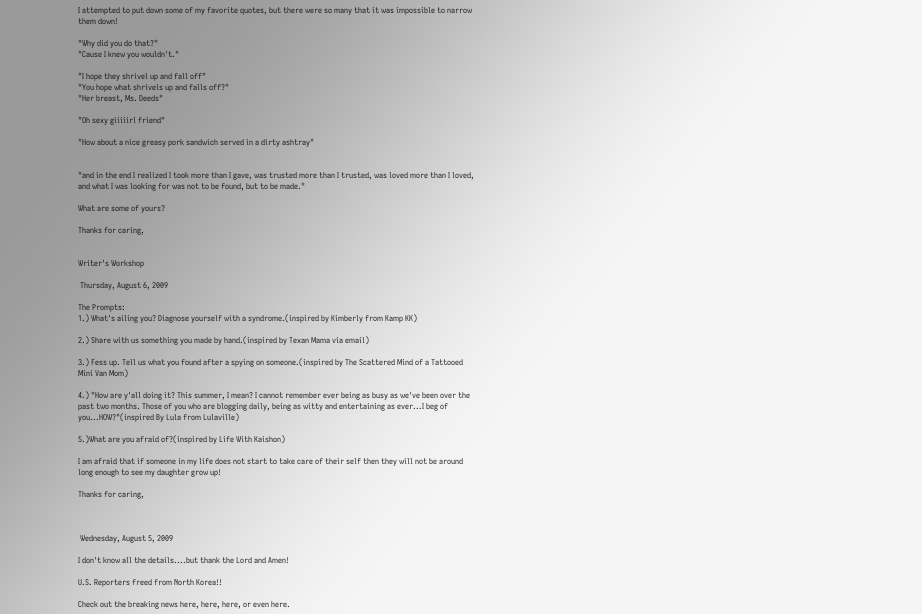I attempted to put down some of my favorite quotes, but there were so many that it was impossible to narrow them down!

"Why did you do that?"
"Cause I knew you wouldn't."

"I hope they shrivel up and fall off"
"You hope what shrivels up and falls off?"
"Her breast, Ms. Deeds"

"Oh sexy giiiiirl friend"

"How about a nice greasy pork sandwich served in a dirty ashtray"


"and in the end I realized I took more than I gave, was trusted more than I trusted, was loved more than I loved, and what I was looking for was not to be found, but to be made."

What are some of yours?

Thanks for caring,


Writer's Workshop

 Thursday, August 6, 2009

The Prompts:
1.) What's ailing you? Diagnose yourself with a syndrome.(inspired by Kimberly from Kamp KK)

2.) Share with us something you made by hand.(inspired by Texan Mama via email)

3.) Fess up. Tell us what you found after a spying on someone.(inspired by The Scattered Mind of a Tattooed Mini Van Mom)

4.) "How are y'all doing it? This summer, I mean? I cannot remember ever being as busy as we've been over the past two months. Those of you who are blogging daily, being as witty and entertaining as ever...I beg of you...HOW?"(inspired By Lula from Lulaville)

5.)What are you afraid of?(inspired by Life With Kaishon)

I am afraid that if someone in my life does not start to take care of their self then they will not be around long enough to see my daughter grow up!

Thanks for caring,



 Wednesday, August 5, 2009

I don't know all the details....but thank the Lord and Amen!

U.S. Reporters freed from North Korea!!

Check out the breaking news here, here, here, or even here.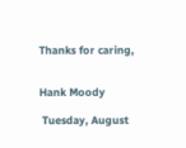Thanks for caring,


Hank Moody

 Tuesday, August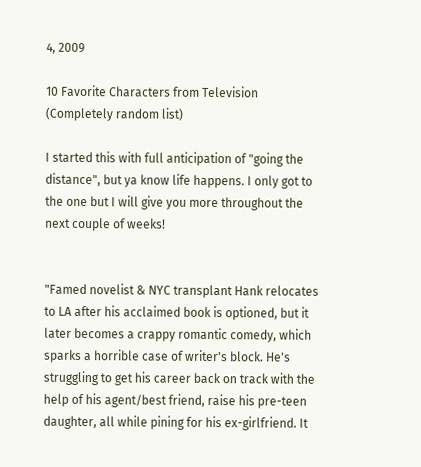4, 2009

10 Favorite Characters from Television
(Completely random list)

I started this with full anticipation of "going the distance", but ya know life happens. I only got to the one but I will give you more throughout the next couple of weeks!


"Famed novelist & NYC transplant Hank relocates to LA after his acclaimed book is optioned, but it later becomes a crappy romantic comedy, which sparks a horrible case of writer's block. He's struggling to get his career back on track with the help of his agent/best friend, raise his pre-teen daughter, all while pining for his ex-girlfriend. It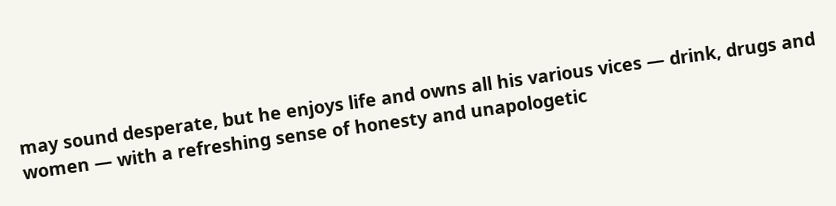may sound desperate, but he enjoys life and owns all his various vices — drink, drugs and women — with a refreshing sense of honesty and unapologetic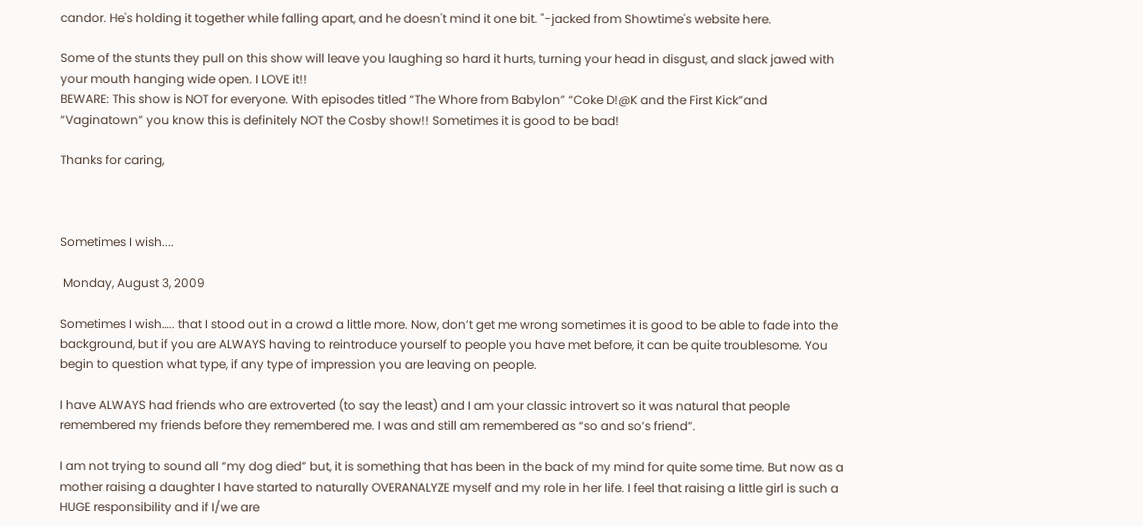candor. He's holding it together while falling apart, and he doesn't mind it one bit. "-jacked from Showtime's website here.

Some of the stunts they pull on this show will leave you laughing so hard it hurts, turning your head in disgust, and slack jawed with your mouth hanging wide open. I LOVE it!!
BEWARE: This show is NOT for everyone. With episodes titled “The Whore from Babylon” “Coke D!@K and the First Kick”and “Vaginatown” you know this is definitely NOT the Cosby show!! Sometimes it is good to be bad!

Thanks for caring,



Sometimes I wish....

 Monday, August 3, 2009

Sometimes I wish….. that I stood out in a crowd a little more. Now, don’t get me wrong sometimes it is good to be able to fade into the background, but if you are ALWAYS having to reintroduce yourself to people you have met before, it can be quite troublesome. You begin to question what type, if any type of impression you are leaving on people.

I have ALWAYS had friends who are extroverted (to say the least) and I am your classic introvert so it was natural that people remembered my friends before they remembered me. I was and still am remembered as “so and so’s friend”.

I am not trying to sound all “my dog died” but, it is something that has been in the back of my mind for quite some time. But now as a mother raising a daughter I have started to naturally OVERANALYZE myself and my role in her life. I feel that raising a little girl is such a HUGE responsibility and if I/we are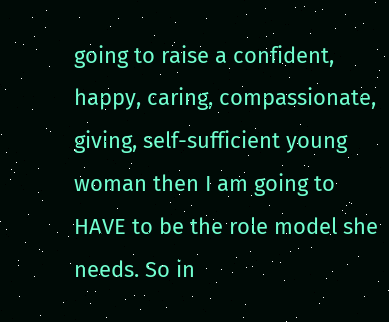going to raise a confident, happy, caring, compassionate, giving, self-sufficient young woman then I am going to HAVE to be the role model she needs. So in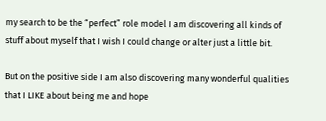my search to be the “perfect” role model I am discovering all kinds of stuff about myself that I wish I could change or alter just a little bit.

But on the positive side I am also discovering many wonderful qualities that I LIKE about being me and hope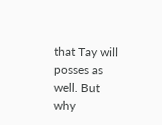that Tay will posses as well. But why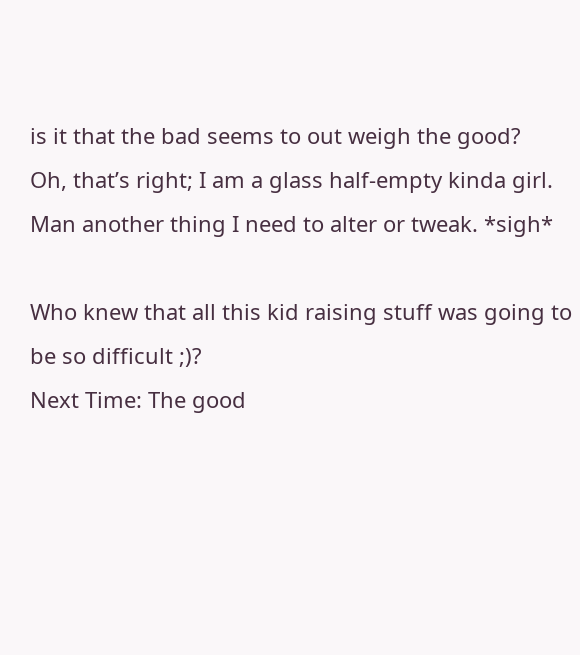is it that the bad seems to out weigh the good?
Oh, that’s right; I am a glass half-empty kinda girl.
Man another thing I need to alter or tweak. *sigh*

Who knew that all this kid raising stuff was going to be so difficult ;)?
Next Time: The good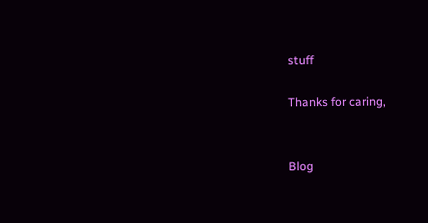stuff

Thanks for caring,


Blog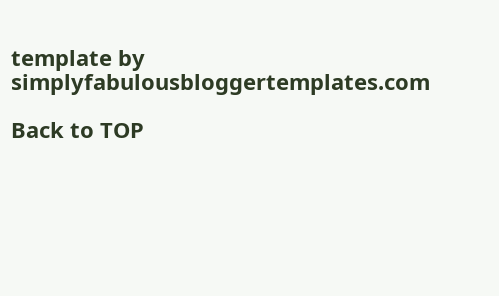template by simplyfabulousbloggertemplates.com

Back to TOP